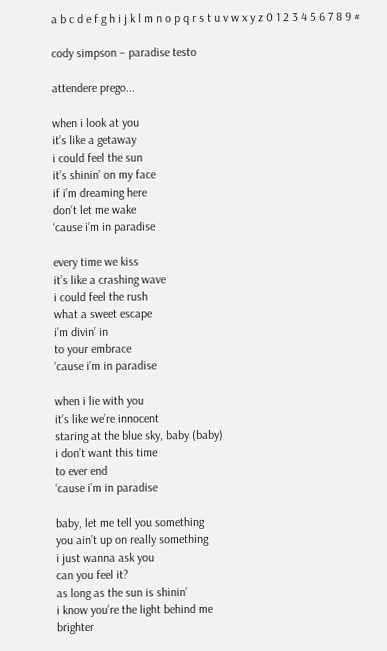a b c d e f g h i j k l m n o p q r s t u v w x y z 0 1 2 3 4 5 6 7 8 9 #

cody simpson – paradise testo

attendere prego...

when i look at you
it’s like a getaway
i could feel the sun
it’s shinin’ on my face
if i’m dreaming here
don’t let me wake
‘cause i’m in paradise

every time we kiss
it’s like a crashing wave
i could feel the rush
what a sweet escape
i’m divin’ in
to your embrace
‘cause i’m in paradise

when i lie with you
it’s like we’re innocent
staring at the blue sky, baby (baby)
i don’t want this time
to ever end
‘cause i’m in paradise

baby, let me tell you something
you ain’t up on really something
i just wanna ask you
can you feel it?
as long as the sun is shinin’
i know you’re the light behind me
brighter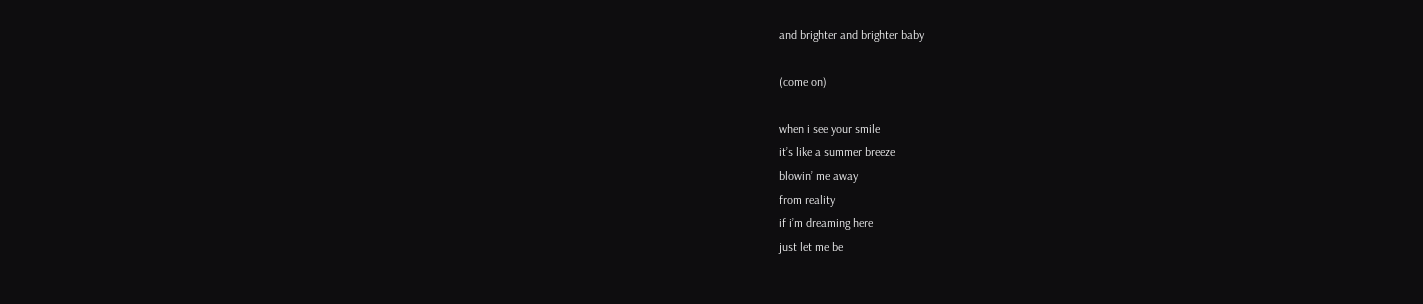and brighter and brighter baby

(come on)

when i see your smile
it’s like a summer breeze
blowin’ me away
from reality
if i’m dreaming here
just let me be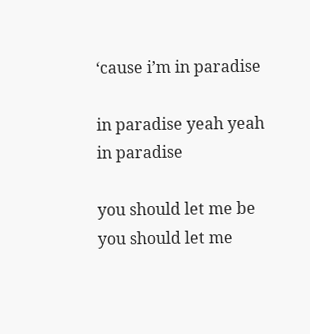‘cause i’m in paradise

in paradise yeah yeah
in paradise

you should let me be
you should let me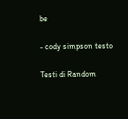be

- cody simpson testo

Testi di Random